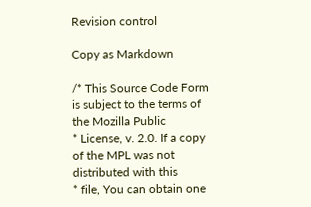Revision control

Copy as Markdown

/* This Source Code Form is subject to the terms of the Mozilla Public
* License, v. 2.0. If a copy of the MPL was not distributed with this
* file, You can obtain one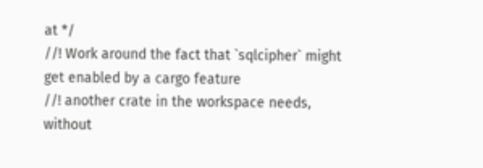at */
//! Work around the fact that `sqlcipher` might get enabled by a cargo feature
//! another crate in the workspace needs, without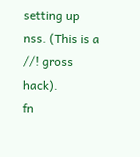setting up nss. (This is a
//! gross hack).
fn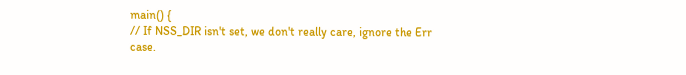main() {
// If NSS_DIR isn't set, we don't really care, ignore the Err case.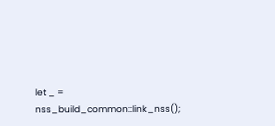let _ = nss_build_common::link_nss();